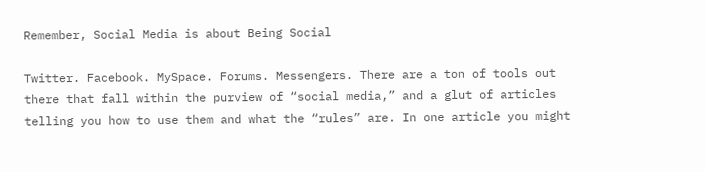Remember, Social Media is about Being Social

Twitter. Facebook. MySpace. Forums. Messengers. There are a ton of tools out there that fall within the purview of “social media,” and a glut of articles telling you how to use them and what the “rules” are. In one article you might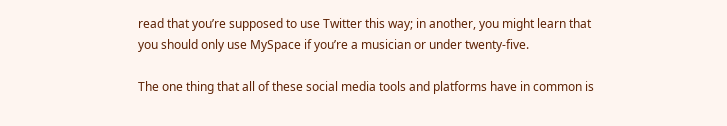read that you’re supposed to use Twitter this way; in another, you might learn that you should only use MySpace if you’re a musician or under twenty-five.

The one thing that all of these social media tools and platforms have in common is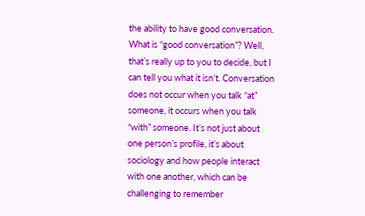the ability to have good conversation. What is “good conversation”? Well, that’s really up to you to decide, but I can tell you what it isn’t. Conversation does not occur when you talk “at” someone, it occurs when you talk “with” someone. It’s not just about one person’s profile, it’s about sociology and how people interact with one another, which can be challenging to remember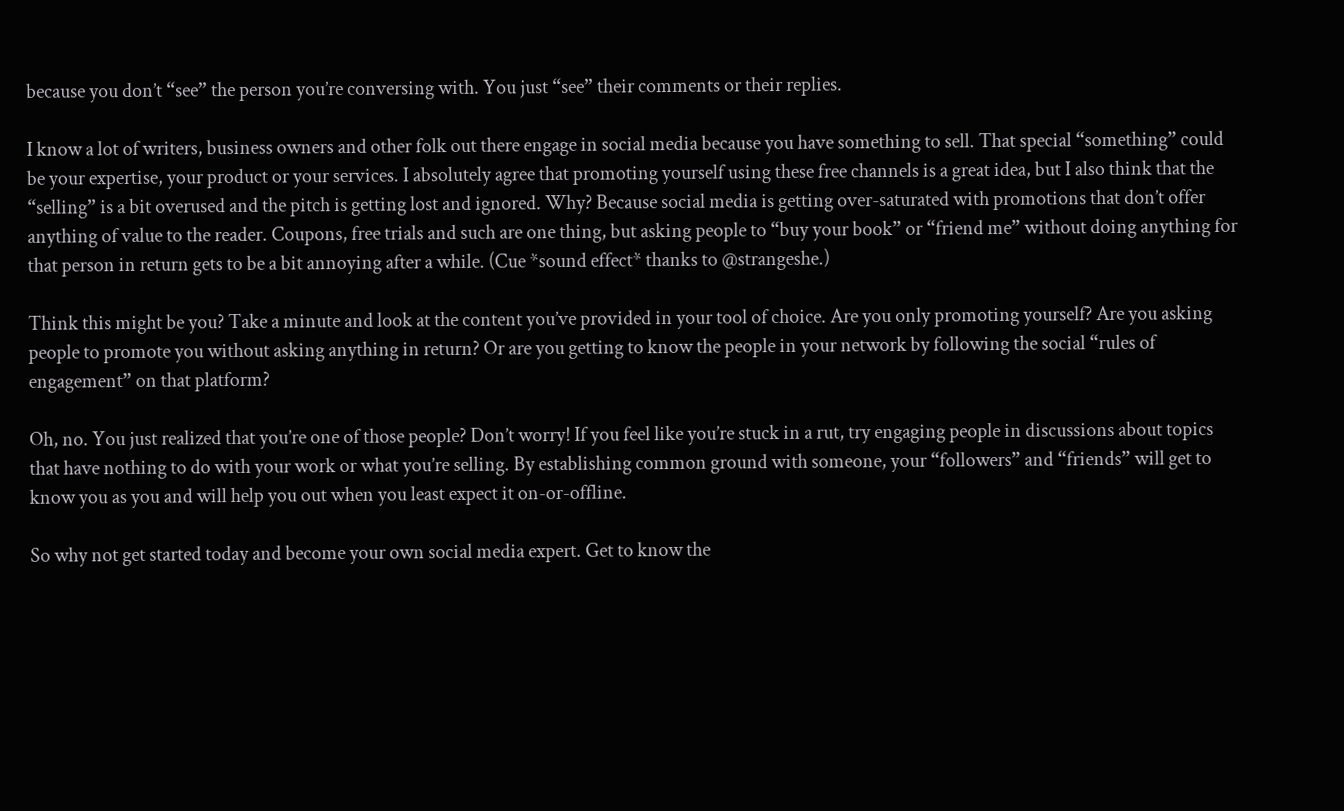because you don’t “see” the person you’re conversing with. You just “see” their comments or their replies.

I know a lot of writers, business owners and other folk out there engage in social media because you have something to sell. That special “something” could be your expertise, your product or your services. I absolutely agree that promoting yourself using these free channels is a great idea, but I also think that the “selling” is a bit overused and the pitch is getting lost and ignored. Why? Because social media is getting over-saturated with promotions that don’t offer anything of value to the reader. Coupons, free trials and such are one thing, but asking people to “buy your book” or “friend me” without doing anything for that person in return gets to be a bit annoying after a while. (Cue *sound effect* thanks to @strangeshe.)

Think this might be you? Take a minute and look at the content you’ve provided in your tool of choice. Are you only promoting yourself? Are you asking people to promote you without asking anything in return? Or are you getting to know the people in your network by following the social “rules of engagement” on that platform?

Oh, no. You just realized that you’re one of those people? Don’t worry! If you feel like you’re stuck in a rut, try engaging people in discussions about topics that have nothing to do with your work or what you’re selling. By establishing common ground with someone, your “followers” and “friends” will get to know you as you and will help you out when you least expect it on-or-offline.

So why not get started today and become your own social media expert. Get to know the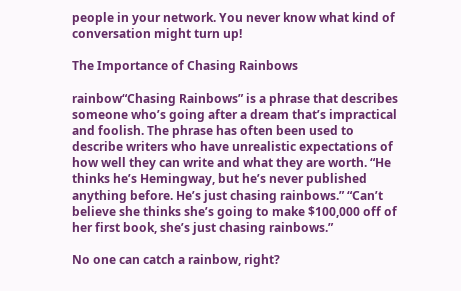people in your network. You never know what kind of conversation might turn up!

The Importance of Chasing Rainbows

rainbow“Chasing Rainbows” is a phrase that describes someone who’s going after a dream that’s impractical and foolish. The phrase has often been used to describe writers who have unrealistic expectations of how well they can write and what they are worth. “He thinks he’s Hemingway, but he’s never published anything before. He’s just chasing rainbows.” “Can’t believe she thinks she’s going to make $100,000 off of her first book, she’s just chasing rainbows.”

No one can catch a rainbow, right?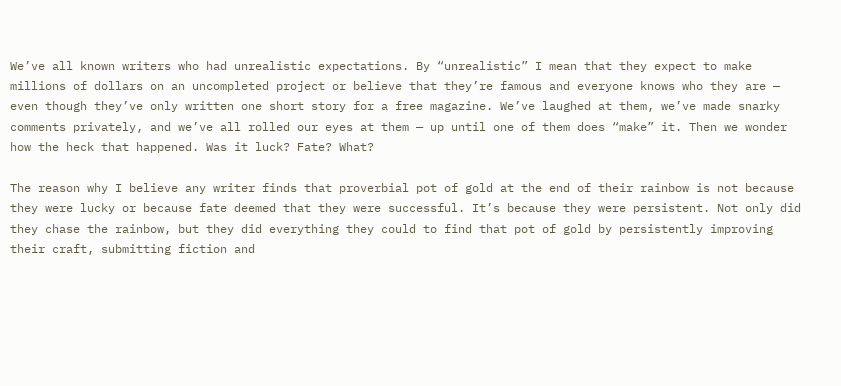We’ve all known writers who had unrealistic expectations. By “unrealistic” I mean that they expect to make millions of dollars on an uncompleted project or believe that they’re famous and everyone knows who they are — even though they’ve only written one short story for a free magazine. We’ve laughed at them, we’ve made snarky comments privately, and we’ve all rolled our eyes at them — up until one of them does “make” it. Then we wonder how the heck that happened. Was it luck? Fate? What?

The reason why I believe any writer finds that proverbial pot of gold at the end of their rainbow is not because they were lucky or because fate deemed that they were successful. It’s because they were persistent. Not only did they chase the rainbow, but they did everything they could to find that pot of gold by persistently improving their craft, submitting fiction and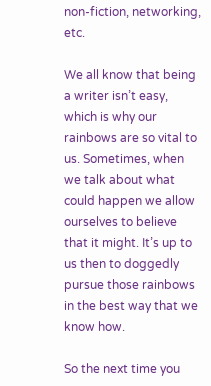non-fiction, networking, etc.

We all know that being a writer isn’t easy, which is why our rainbows are so vital to us. Sometimes, when we talk about what could happen we allow ourselves to believe that it might. It’s up to us then to doggedly pursue those rainbows in the best way that we know how.

So the next time you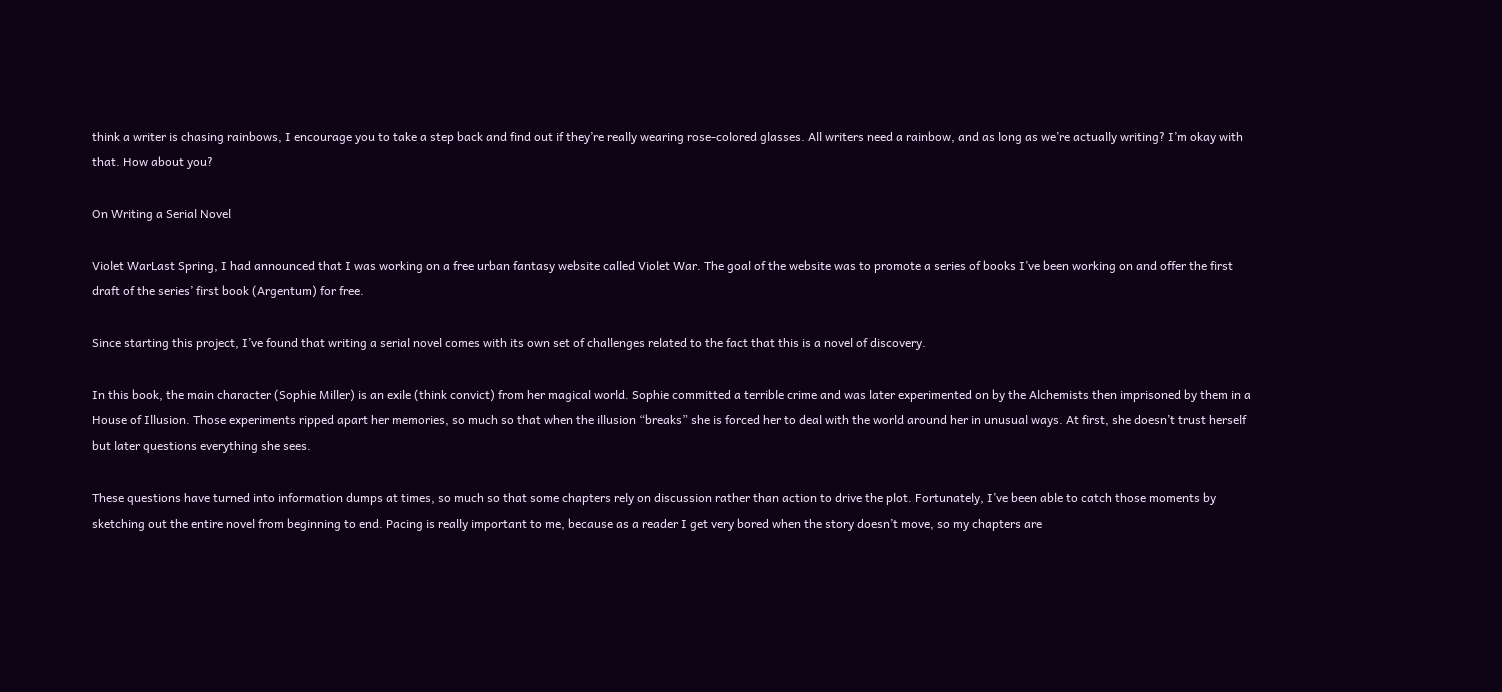think a writer is chasing rainbows, I encourage you to take a step back and find out if they’re really wearing rose-colored glasses. All writers need a rainbow, and as long as we’re actually writing? I’m okay with that. How about you?

On Writing a Serial Novel

Violet WarLast Spring, I had announced that I was working on a free urban fantasy website called Violet War. The goal of the website was to promote a series of books I’ve been working on and offer the first draft of the series’ first book (Argentum) for free.

Since starting this project, I’ve found that writing a serial novel comes with its own set of challenges related to the fact that this is a novel of discovery.

In this book, the main character (Sophie Miller) is an exile (think convict) from her magical world. Sophie committed a terrible crime and was later experimented on by the Alchemists then imprisoned by them in a House of Illusion. Those experiments ripped apart her memories, so much so that when the illusion “breaks” she is forced her to deal with the world around her in unusual ways. At first, she doesn’t trust herself but later questions everything she sees.

These questions have turned into information dumps at times, so much so that some chapters rely on discussion rather than action to drive the plot. Fortunately, I’ve been able to catch those moments by sketching out the entire novel from beginning to end. Pacing is really important to me, because as a reader I get very bored when the story doesn’t move, so my chapters are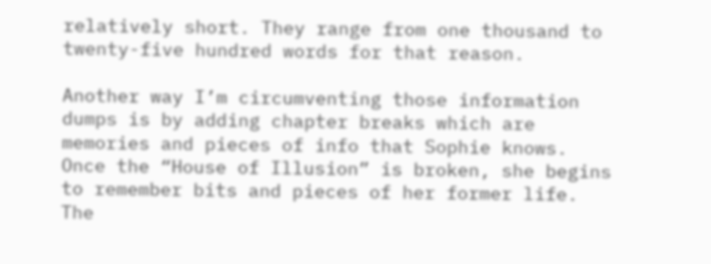relatively short. They range from one thousand to twenty-five hundred words for that reason.

Another way I’m circumventing those information dumps is by adding chapter breaks which are memories and pieces of info that Sophie knows. Once the “House of Illusion” is broken, she begins to remember bits and pieces of her former life. The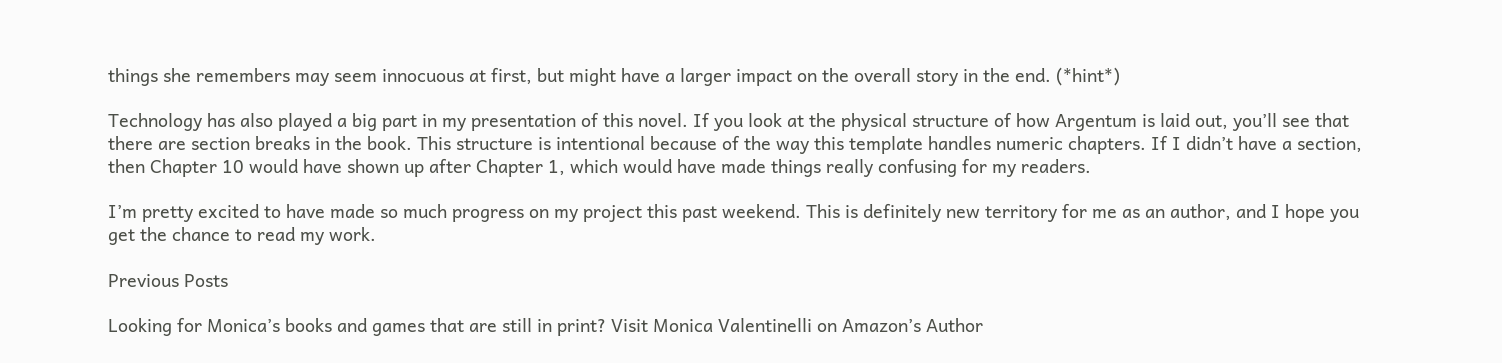things she remembers may seem innocuous at first, but might have a larger impact on the overall story in the end. (*hint*)

Technology has also played a big part in my presentation of this novel. If you look at the physical structure of how Argentum is laid out, you’ll see that there are section breaks in the book. This structure is intentional because of the way this template handles numeric chapters. If I didn’t have a section, then Chapter 10 would have shown up after Chapter 1, which would have made things really confusing for my readers.

I’m pretty excited to have made so much progress on my project this past weekend. This is definitely new territory for me as an author, and I hope you get the chance to read my work.

Previous Posts

Looking for Monica’s books and games that are still in print? Visit Monica Valentinelli on Amazon’s Author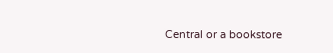Central or a bookstore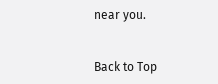near you.


Back to Top